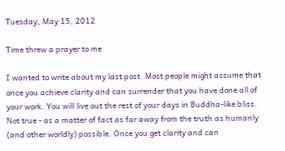Tuesday, May 15, 2012

Time threw a prayer to me

I wanted to write about my last post. Most people might assume that once you achieve clarity and can surrender that you have done all of your work. You will live out the rest of your days in Buddha-like bliss. Not true - as a matter of fact as far away from the truth as humanly (and other worldly) possible. Once you get clarity and can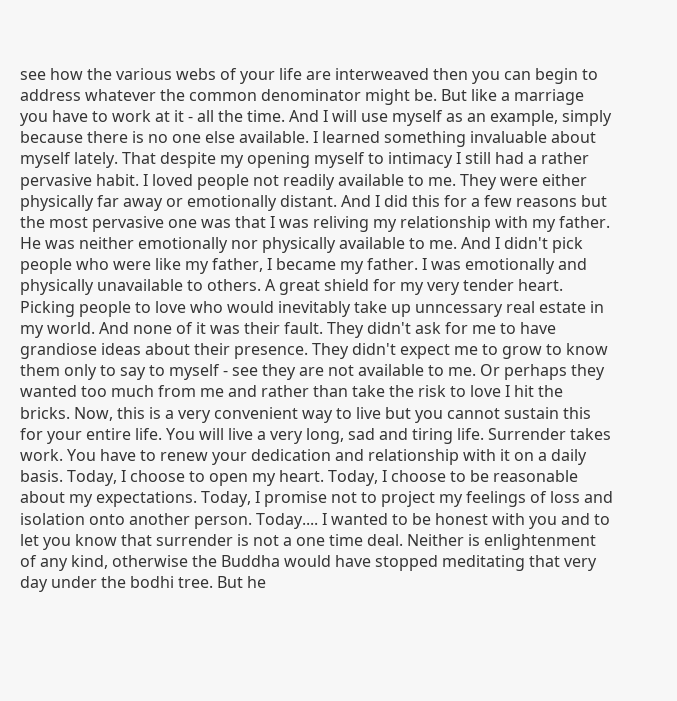see how the various webs of your life are interweaved then you can begin to address whatever the common denominator might be. But like a marriage you have to work at it - all the time. And I will use myself as an example, simply because there is no one else available. I learned something invaluable about myself lately. That despite my opening myself to intimacy I still had a rather pervasive habit. I loved people not readily available to me. They were either physically far away or emotionally distant. And I did this for a few reasons but the most pervasive one was that I was reliving my relationship with my father. He was neither emotionally nor physically available to me. And I didn't pick people who were like my father, I became my father. I was emotionally and physically unavailable to others. A great shield for my very tender heart. Picking people to love who would inevitably take up unncessary real estate in my world. And none of it was their fault. They didn't ask for me to have grandiose ideas about their presence. They didn't expect me to grow to know them only to say to myself - see they are not available to me. Or perhaps they wanted too much from me and rather than take the risk to love I hit the bricks. Now, this is a very convenient way to live but you cannot sustain this for your entire life. You will live a very long, sad and tiring life. Surrender takes work. You have to renew your dedication and relationship with it on a daily basis. Today, I choose to open my heart. Today, I choose to be reasonable about my expectations. Today, I promise not to project my feelings of loss and isolation onto another person. Today.... I wanted to be honest with you and to let you know that surrender is not a one time deal. Neither is enlightenment of any kind, otherwise the Buddha would have stopped meditating that very day under the bodhi tree. But he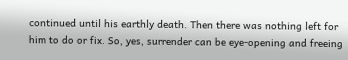continued until his earthly death. Then there was nothing left for him to do or fix. So, yes, surrender can be eye-opening and freeing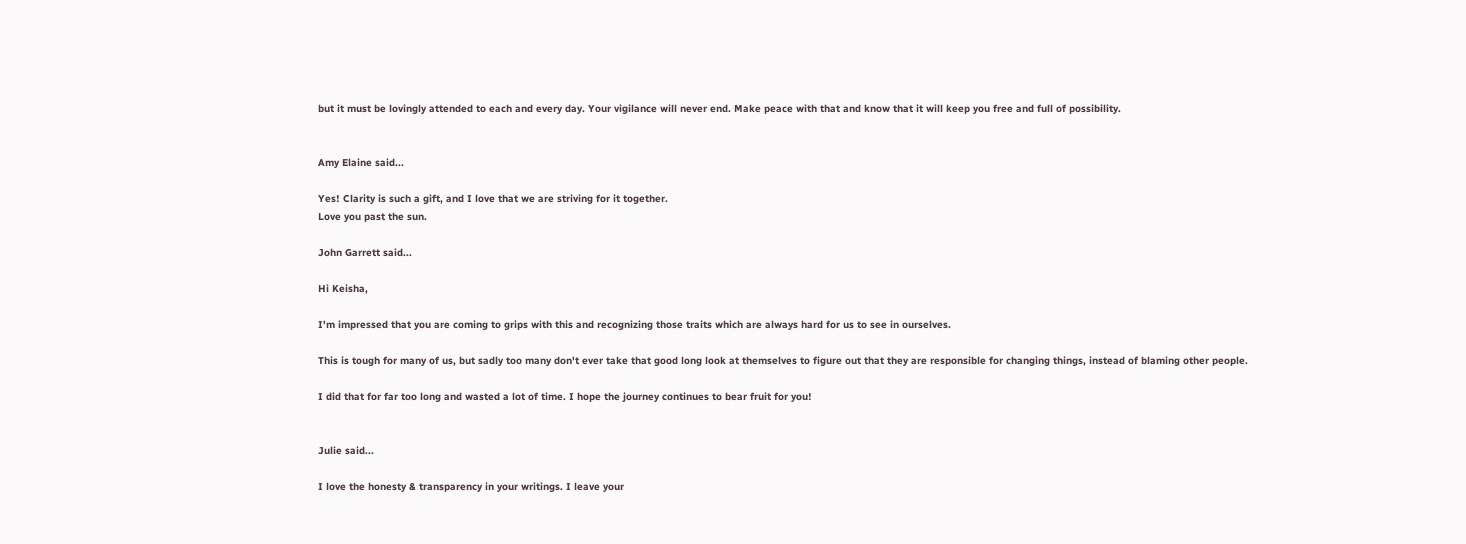but it must be lovingly attended to each and every day. Your vigilance will never end. Make peace with that and know that it will keep you free and full of possibility.


Amy Elaine said...

Yes! Clarity is such a gift, and I love that we are striving for it together.
Love you past the sun.

John Garrett said...

Hi Keisha,

I'm impressed that you are coming to grips with this and recognizing those traits which are always hard for us to see in ourselves.

This is tough for many of us, but sadly too many don't ever take that good long look at themselves to figure out that they are responsible for changing things, instead of blaming other people.

I did that for far too long and wasted a lot of time. I hope the journey continues to bear fruit for you!


Julie said...

I love the honesty & transparency in your writings. I leave your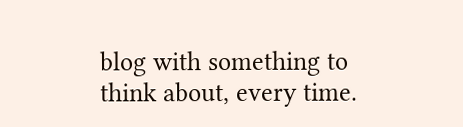blog with something to think about, every time.